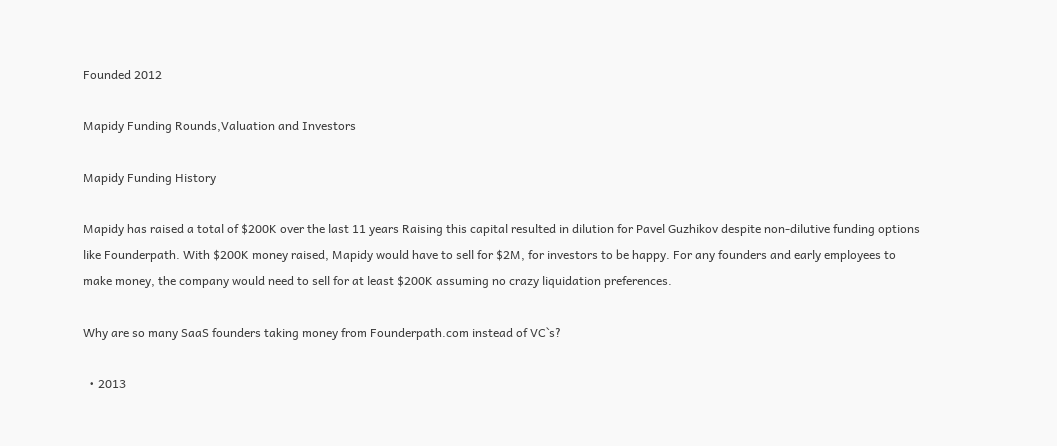Founded 2012

Mapidy Funding Rounds,Valuation and Investors

Mapidy Funding History

Mapidy has raised a total of $200K over the last 11 years Raising this capital resulted in dilution for Pavel Guzhikov despite non-dilutive funding options like Founderpath. With $200K money raised, Mapidy would have to sell for $2M, for investors to be happy. For any founders and early employees to make money, the company would need to sell for at least $200K assuming no crazy liquidation preferences.

Why are so many SaaS founders taking money from Founderpath.com instead of VC`s?

  • 2013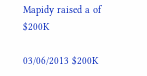Mapidy raised a of $200K

03/06/2013 $200K